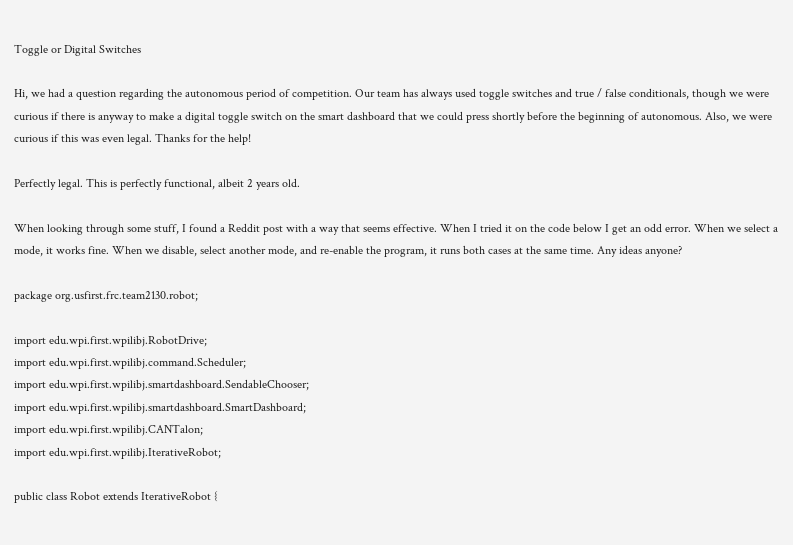Toggle or Digital Switches

Hi, we had a question regarding the autonomous period of competition. Our team has always used toggle switches and true / false conditionals, though we were curious if there is anyway to make a digital toggle switch on the smart dashboard that we could press shortly before the beginning of autonomous. Also, we were curious if this was even legal. Thanks for the help!

Perfectly legal. This is perfectly functional, albeit 2 years old.

When looking through some stuff, I found a Reddit post with a way that seems effective. When I tried it on the code below I get an odd error. When we select a mode, it works fine. When we disable, select another mode, and re-enable the program, it runs both cases at the same time. Any ideas anyone?

package org.usfirst.frc.team2130.robot;

import edu.wpi.first.wpilibj.RobotDrive;
import edu.wpi.first.wpilibj.command.Scheduler;
import edu.wpi.first.wpilibj.smartdashboard.SendableChooser;
import edu.wpi.first.wpilibj.smartdashboard.SmartDashboard;
import edu.wpi.first.wpilibj.CANTalon;
import edu.wpi.first.wpilibj.IterativeRobot;

public class Robot extends IterativeRobot {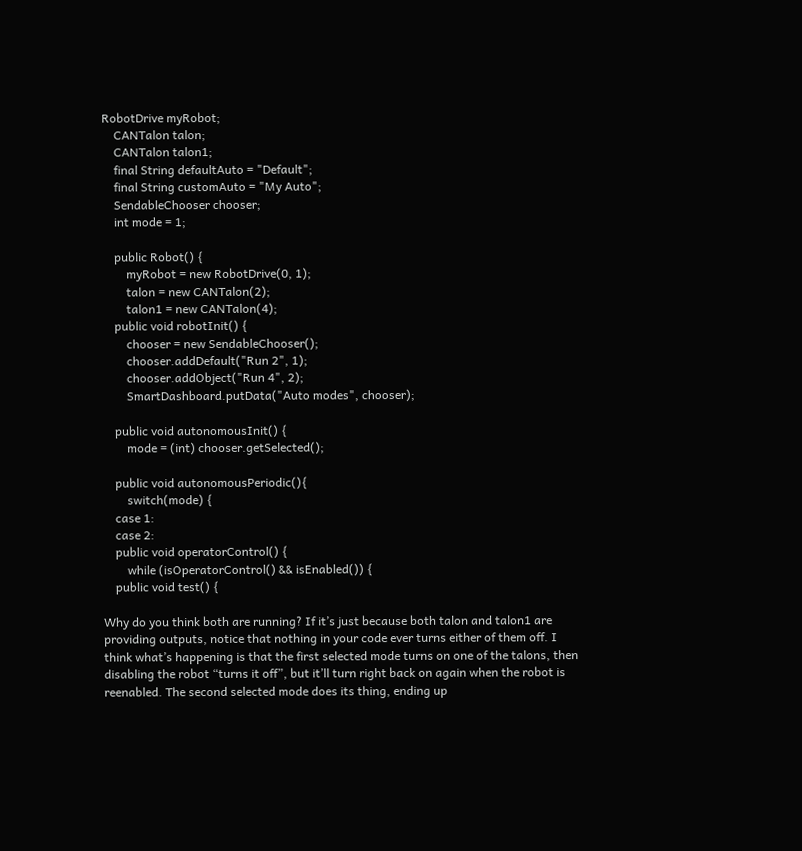RobotDrive myRobot;
    CANTalon talon;
    CANTalon talon1;
    final String defaultAuto = "Default";
    final String customAuto = "My Auto";
    SendableChooser chooser;
    int mode = 1;

    public Robot() {
        myRobot = new RobotDrive(0, 1);
        talon = new CANTalon(2);
        talon1 = new CANTalon(4);
    public void robotInit() {
        chooser = new SendableChooser();
        chooser.addDefault("Run 2", 1);
        chooser.addObject("Run 4", 2);
        SmartDashboard.putData("Auto modes", chooser);

    public void autonomousInit() {
        mode = (int) chooser.getSelected();

    public void autonomousPeriodic(){
        switch(mode) {
    case 1:
    case 2:
    public void operatorControl() {
        while (isOperatorControl() && isEnabled()) {
    public void test() {

Why do you think both are running? If it’s just because both talon and talon1 are providing outputs, notice that nothing in your code ever turns either of them off. I think what’s happening is that the first selected mode turns on one of the talons, then disabling the robot “turns it off”, but it’ll turn right back on again when the robot is reenabled. The second selected mode does its thing, ending up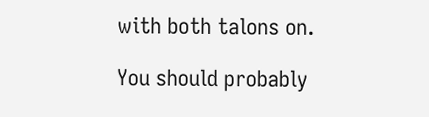with both talons on.

You should probably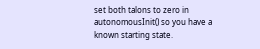set both talons to zero in autonomousInit() so you have a known starting state.